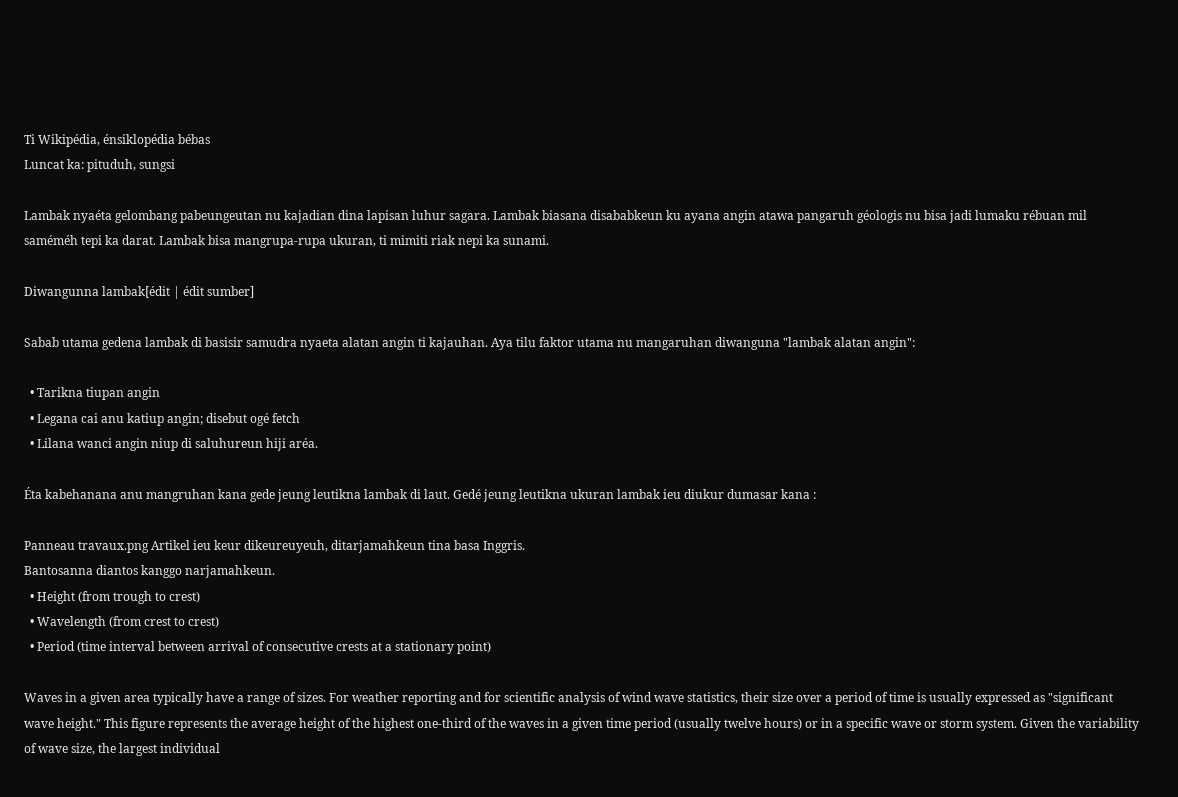Ti Wikipédia, énsiklopédia bébas
Luncat ka: pituduh, sungsi

Lambak nyaéta gelombang pabeungeutan nu kajadian dina lapisan luhur sagara. Lambak biasana disababkeun ku ayana angin atawa pangaruh géologis nu bisa jadi lumaku rébuan mil saméméh tepi ka darat. Lambak bisa mangrupa-rupa ukuran, ti mimiti riak nepi ka sunami.

Diwangunna lambak[édit | édit sumber]

Sabab utama gedena lambak di basisir samudra nyaeta alatan angin ti kajauhan. Aya tilu faktor utama nu mangaruhan diwanguna "lambak alatan angin":

  • Tarikna tiupan angin
  • Legana cai anu katiup angin; disebut ogé fetch
  • Lilana wanci angin niup di saluhureun hiji aréa.

Éta kabehanana anu mangruhan kana gede jeung leutikna lambak di laut. Gedé jeung leutikna ukuran lambak ieu diukur dumasar kana :

Panneau travaux.png Artikel ieu keur dikeureuyeuh, ditarjamahkeun tina basa Inggris.
Bantosanna diantos kanggo narjamahkeun.
  • Height (from trough to crest)
  • Wavelength (from crest to crest)
  • Period (time interval between arrival of consecutive crests at a stationary point)

Waves in a given area typically have a range of sizes. For weather reporting and for scientific analysis of wind wave statistics, their size over a period of time is usually expressed as "significant wave height." This figure represents the average height of the highest one-third of the waves in a given time period (usually twelve hours) or in a specific wave or storm system. Given the variability of wave size, the largest individual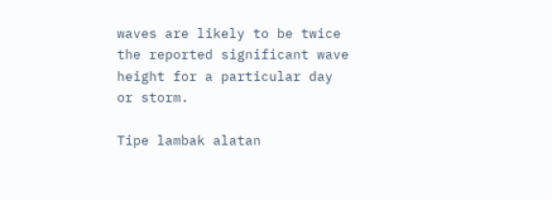waves are likely to be twice the reported significant wave height for a particular day or storm.

Tipe lambak alatan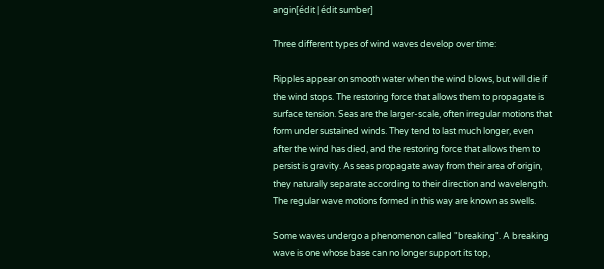angin[édit | édit sumber]

Three different types of wind waves develop over time:

Ripples appear on smooth water when the wind blows, but will die if the wind stops. The restoring force that allows them to propagate is surface tension. Seas are the larger-scale, often irregular motions that form under sustained winds. They tend to last much longer, even after the wind has died, and the restoring force that allows them to persist is gravity. As seas propagate away from their area of origin, they naturally separate according to their direction and wavelength. The regular wave motions formed in this way are known as swells.

Some waves undergo a phenomenon called "breaking". A breaking wave is one whose base can no longer support its top,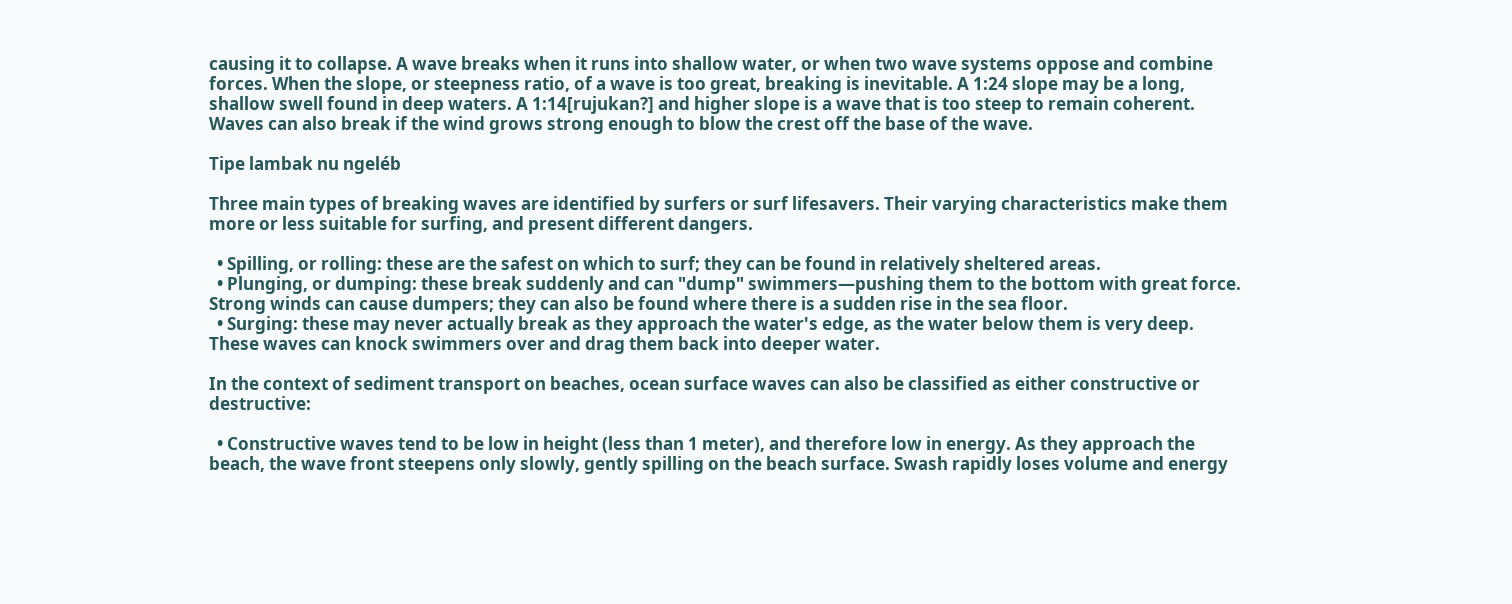causing it to collapse. A wave breaks when it runs into shallow water, or when two wave systems oppose and combine forces. When the slope, or steepness ratio, of a wave is too great, breaking is inevitable. A 1:24 slope may be a long, shallow swell found in deep waters. A 1:14[rujukan?] and higher slope is a wave that is too steep to remain coherent. Waves can also break if the wind grows strong enough to blow the crest off the base of the wave.

Tipe lambak nu ngeléb

Three main types of breaking waves are identified by surfers or surf lifesavers. Their varying characteristics make them more or less suitable for surfing, and present different dangers.

  • Spilling, or rolling: these are the safest on which to surf; they can be found in relatively sheltered areas.
  • Plunging, or dumping: these break suddenly and can "dump" swimmers—pushing them to the bottom with great force. Strong winds can cause dumpers; they can also be found where there is a sudden rise in the sea floor.
  • Surging: these may never actually break as they approach the water's edge, as the water below them is very deep. These waves can knock swimmers over and drag them back into deeper water.

In the context of sediment transport on beaches, ocean surface waves can also be classified as either constructive or destructive:

  • Constructive waves tend to be low in height (less than 1 meter), and therefore low in energy. As they approach the beach, the wave front steepens only slowly, gently spilling on the beach surface. Swash rapidly loses volume and energy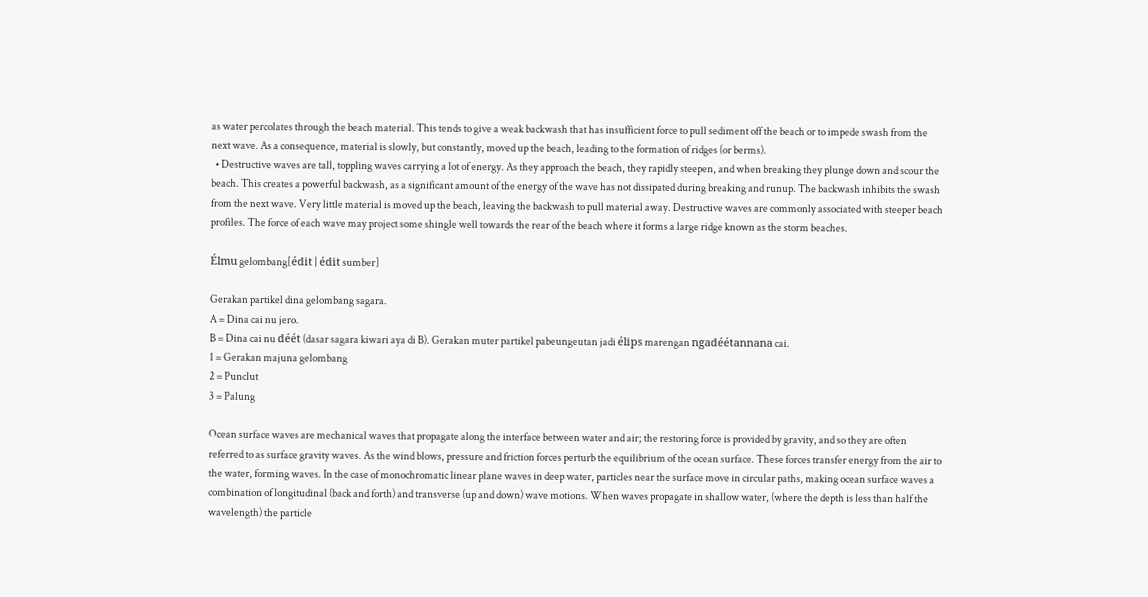as water percolates through the beach material. This tends to give a weak backwash that has insufficient force to pull sediment off the beach or to impede swash from the next wave. As a consequence, material is slowly, but constantly, moved up the beach, leading to the formation of ridges (or berms).
  • Destructive waves are tall, toppling waves carrying a lot of energy. As they approach the beach, they rapidly steepen, and when breaking they plunge down and scour the beach. This creates a powerful backwash, as a significant amount of the energy of the wave has not dissipated during breaking and runup. The backwash inhibits the swash from the next wave. Very little material is moved up the beach, leaving the backwash to pull material away. Destructive waves are commonly associated with steeper beach profiles. The force of each wave may project some shingle well towards the rear of the beach where it forms a large ridge known as the storm beaches.

Élmu gelombang[édit | édit sumber]

Gerakan partikel dina gelombang sagara.
A = Dina cai nu jero.
B = Dina cai nu déét (dasar sagara kiwari aya di B). Gerakan muter partikel pabeungeutan jadi élips marengan ngadéétannana cai.
1 = Gerakan majuna gelombang
2 = Punclut
3 = Palung

Ocean surface waves are mechanical waves that propagate along the interface between water and air; the restoring force is provided by gravity, and so they are often referred to as surface gravity waves. As the wind blows, pressure and friction forces perturb the equilibrium of the ocean surface. These forces transfer energy from the air to the water, forming waves. In the case of monochromatic linear plane waves in deep water, particles near the surface move in circular paths, making ocean surface waves a combination of longitudinal (back and forth) and transverse (up and down) wave motions. When waves propagate in shallow water, (where the depth is less than half the wavelength) the particle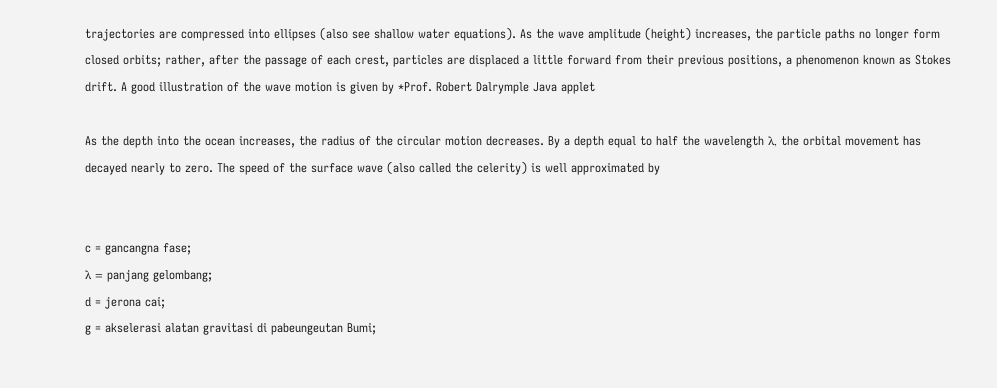trajectories are compressed into ellipses (also see shallow water equations). As the wave amplitude (height) increases, the particle paths no longer form closed orbits; rather, after the passage of each crest, particles are displaced a little forward from their previous positions, a phenomenon known as Stokes drift. A good illustration of the wave motion is given by *Prof. Robert Dalrymple Java applet

As the depth into the ocean increases, the radius of the circular motion decreases. By a depth equal to half the wavelength λ, the orbital movement has decayed nearly to zero. The speed of the surface wave (also called the celerity) is well approximated by


c = gancangna fase;
λ = panjang gelombang;
d = jerona cai;
g = akselerasi alatan gravitasi di pabeungeutan Bumi;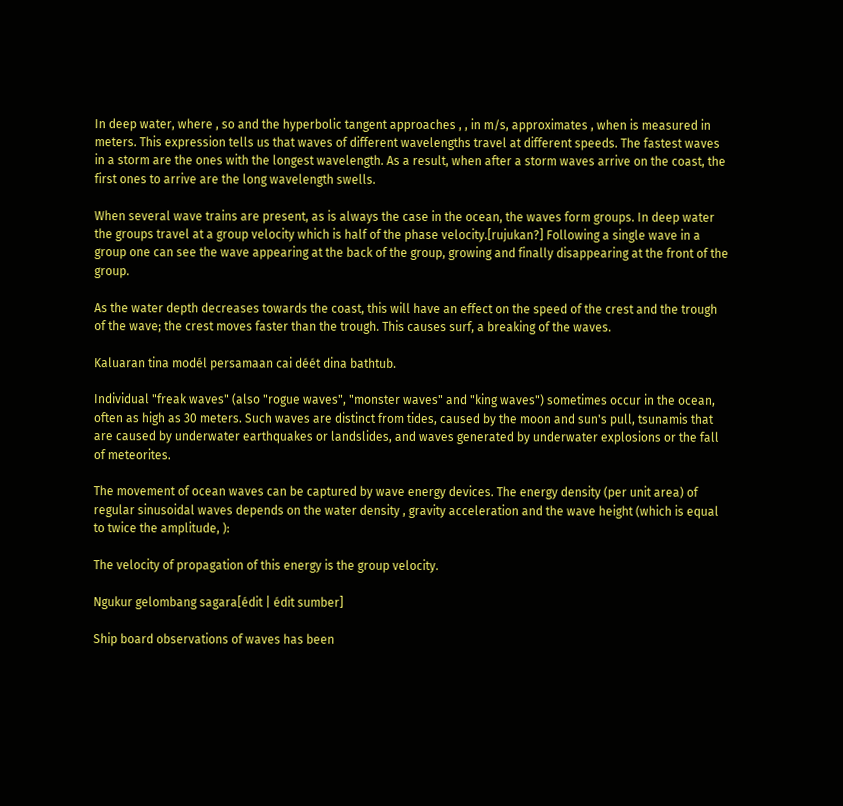In deep water, where , so and the hyperbolic tangent approaches , , in m/s, approximates , when is measured in meters. This expression tells us that waves of different wavelengths travel at different speeds. The fastest waves in a storm are the ones with the longest wavelength. As a result, when after a storm waves arrive on the coast, the first ones to arrive are the long wavelength swells.

When several wave trains are present, as is always the case in the ocean, the waves form groups. In deep water the groups travel at a group velocity which is half of the phase velocity.[rujukan?] Following a single wave in a group one can see the wave appearing at the back of the group, growing and finally disappearing at the front of the group.

As the water depth decreases towards the coast, this will have an effect on the speed of the crest and the trough of the wave; the crest moves faster than the trough. This causes surf, a breaking of the waves.

Kaluaran tina modél persamaan cai déét dina bathtub.

Individual "freak waves" (also "rogue waves", "monster waves" and "king waves") sometimes occur in the ocean, often as high as 30 meters. Such waves are distinct from tides, caused by the moon and sun's pull, tsunamis that are caused by underwater earthquakes or landslides, and waves generated by underwater explosions or the fall of meteorites.

The movement of ocean waves can be captured by wave energy devices. The energy density (per unit area) of regular sinusoidal waves depends on the water density , gravity acceleration and the wave height (which is equal to twice the amplitude, ):

The velocity of propagation of this energy is the group velocity.

Ngukur gelombang sagara[édit | édit sumber]

Ship board observations of waves has been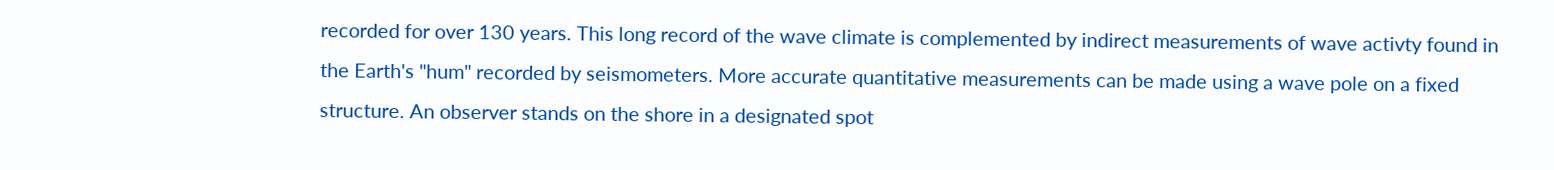recorded for over 130 years. This long record of the wave climate is complemented by indirect measurements of wave activty found in the Earth's "hum" recorded by seismometers. More accurate quantitative measurements can be made using a wave pole on a fixed structure. An observer stands on the shore in a designated spot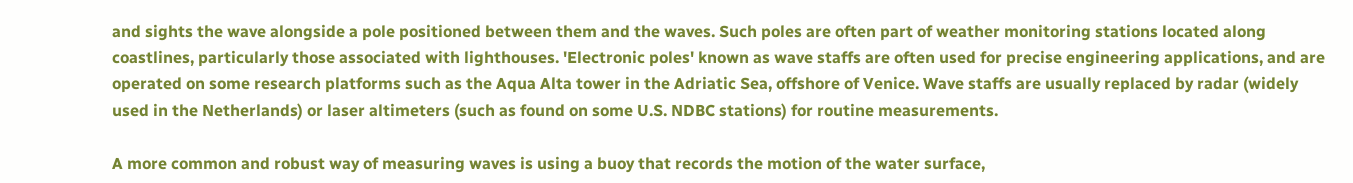and sights the wave alongside a pole positioned between them and the waves. Such poles are often part of weather monitoring stations located along coastlines, particularly those associated with lighthouses. 'Electronic poles' known as wave staffs are often used for precise engineering applications, and are operated on some research platforms such as the Aqua Alta tower in the Adriatic Sea, offshore of Venice. Wave staffs are usually replaced by radar (widely used in the Netherlands) or laser altimeters (such as found on some U.S. NDBC stations) for routine measurements.

A more common and robust way of measuring waves is using a buoy that records the motion of the water surface,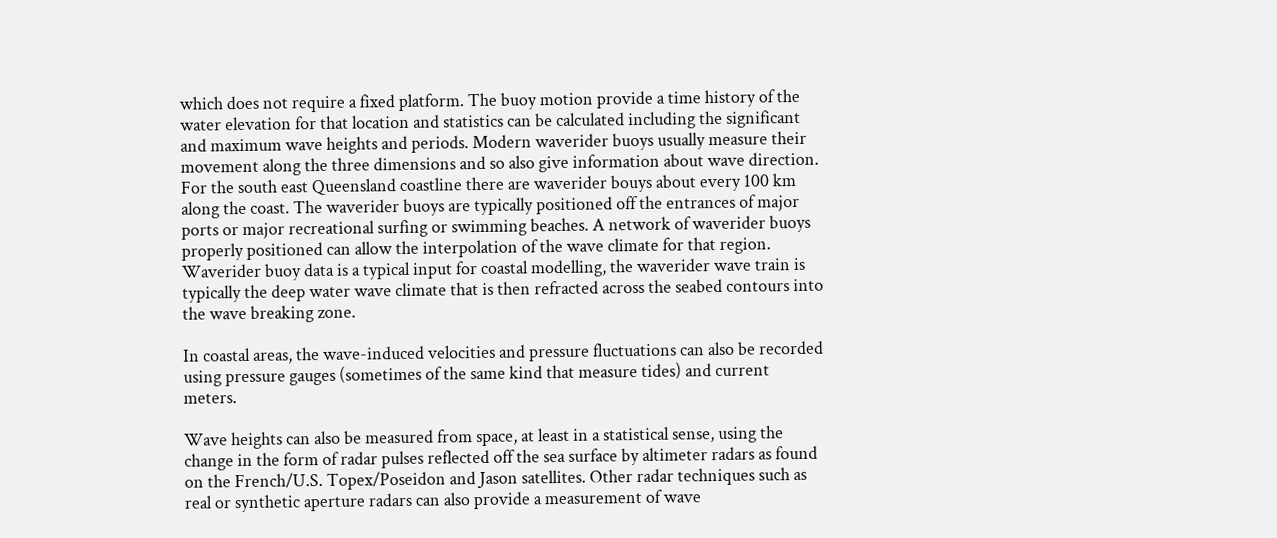which does not require a fixed platform. The buoy motion provide a time history of the water elevation for that location and statistics can be calculated including the significant and maximum wave heights and periods. Modern waverider buoys usually measure their movement along the three dimensions and so also give information about wave direction. For the south east Queensland coastline there are waverider bouys about every 100 km along the coast. The waverider buoys are typically positioned off the entrances of major ports or major recreational surfing or swimming beaches. A network of waverider buoys properly positioned can allow the interpolation of the wave climate for that region. Waverider buoy data is a typical input for coastal modelling, the waverider wave train is typically the deep water wave climate that is then refracted across the seabed contours into the wave breaking zone.

In coastal areas, the wave-induced velocities and pressure fluctuations can also be recorded using pressure gauges (sometimes of the same kind that measure tides) and current meters.

Wave heights can also be measured from space, at least in a statistical sense, using the change in the form of radar pulses reflected off the sea surface by altimeter radars as found on the French/U.S. Topex/Poseidon and Jason satellites. Other radar techniques such as real or synthetic aperture radars can also provide a measurement of wave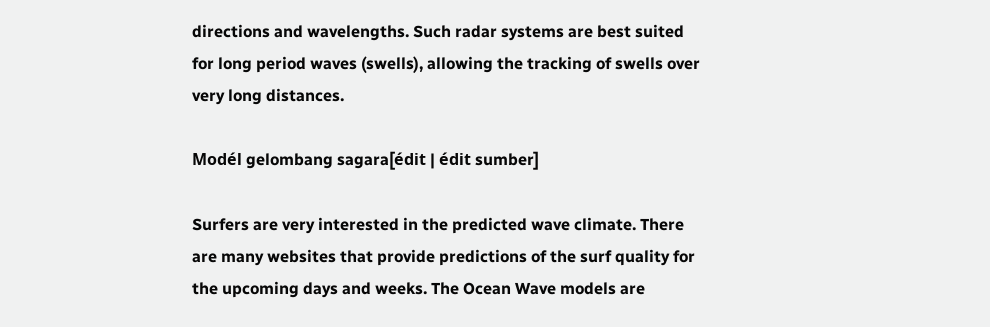directions and wavelengths. Such radar systems are best suited for long period waves (swells), allowing the tracking of swells over very long distances.

Modél gelombang sagara[édit | édit sumber]

Surfers are very interested in the predicted wave climate. There are many websites that provide predictions of the surf quality for the upcoming days and weeks. The Ocean Wave models are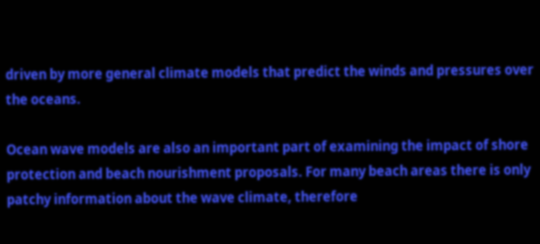driven by more general climate models that predict the winds and pressures over the oceans.

Ocean wave models are also an important part of examining the impact of shore protection and beach nourishment proposals. For many beach areas there is only patchy information about the wave climate, therefore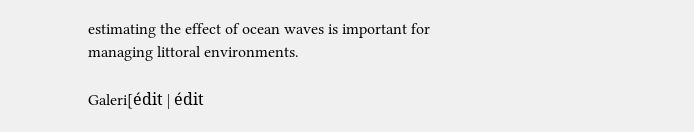estimating the effect of ocean waves is important for managing littoral environments.

Galeri[édit | édit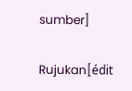sumber]

Rujukan[édit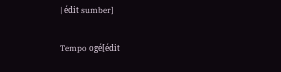| édit sumber]

Tempo ogé[édit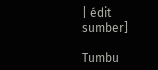| édit sumber]

Tumbu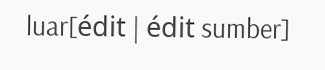luar[édit | édit sumber]